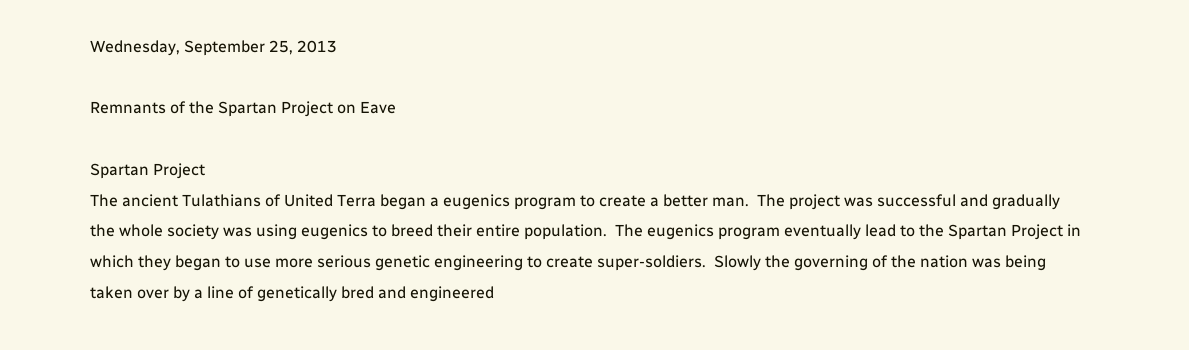Wednesday, September 25, 2013

Remnants of the Spartan Project on Eave

Spartan Project
The ancient Tulathians of United Terra began a eugenics program to create a better man.  The project was successful and gradually the whole society was using eugenics to breed their entire population.  The eugenics program eventually lead to the Spartan Project in which they began to use more serious genetic engineering to create super-soldiers.  Slowly the governing of the nation was being taken over by a line of genetically bred and engineered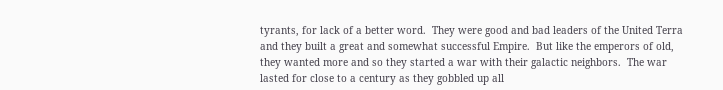tyrants, for lack of a better word.  They were good and bad leaders of the United Terra and they built a great and somewhat successful Empire.  But like the emperors of old, they wanted more and so they started a war with their galactic neighbors.  The war lasted for close to a century as they gobbled up all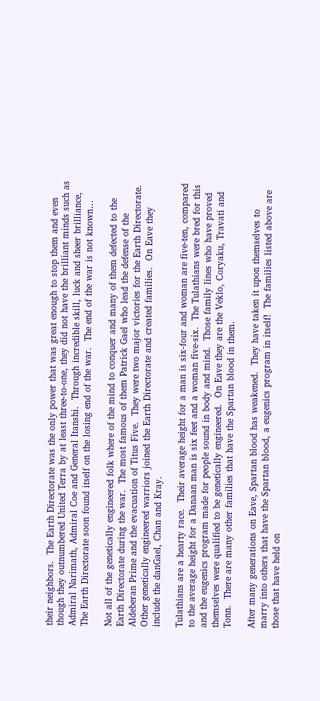their neighbors.  The Earth Directorate was the only power that was great enough to stop them and even though they outnumbered United Terra by at least three-to-one, they did not have the brilliant minds such as Admiral Narimath, Admiral Coe and General Itanshi.  Through incredible skill, luck and sheer brilliance, The Earth Directorate soon found itself on the losing end of the war.  The end of the war is not known…

Not all of the genetically engineered folk where of the mind to conquer and many of them defected to the Earth Directorate during the war.  The most famous of them Patrick Gael who lead the defense of the Aldeberan Prime and the evacuation of Titus Five.  They were two major victories for the Earth Directorate.  Other genetically engineered warriors joined the Earth Directorate and created families.  On Eave they include the danGael, Chan and Kray.

Tulathians are a hearty race.  Their average height for a man is six-four and woman are five-ten, compared to the average height for a Danaan man is six feet and a woman five-six.  The Tulathians were bred for this and the eugenics program made for people sound in body and mind.  Those family lines who have proved themselves were qualified to be genetically engineered.  On Eave they are the Veklo, Coryaku, Travati and Tonn.  There are many other families that have the Spartan blood in them.

After many generations on Eave, Spartan blood has weakened.  They have taken it upon themselves to marry into others that have the Spartan blood, a eugenics program in itself!  The families listed above are those that have held on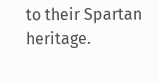to their Spartan heritage.